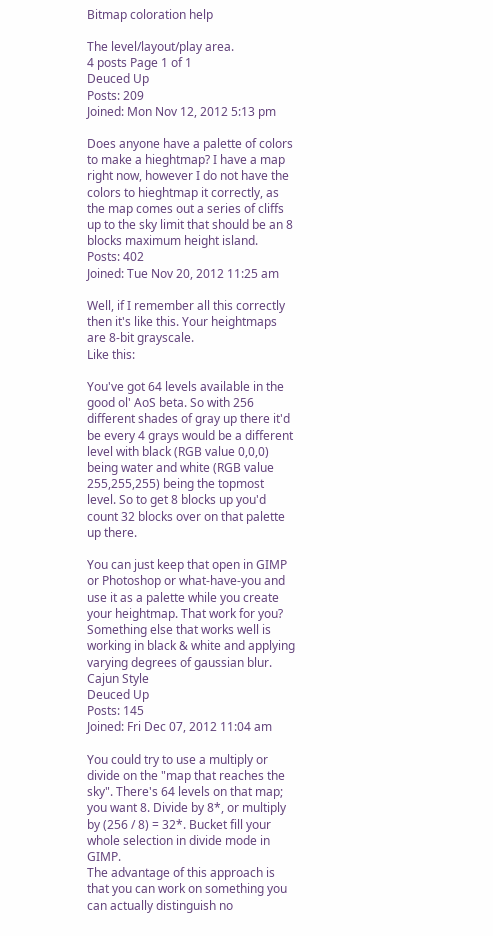Bitmap coloration help

The level/layout/play area.
4 posts Page 1 of 1
Deuced Up
Posts: 209
Joined: Mon Nov 12, 2012 5:13 pm

Does anyone have a palette of colors to make a hieghtmap? I have a map right now, however I do not have the colors to hieghtmap it correctly, as the map comes out a series of cliffs up to the sky limit that should be an 8 blocks maximum height island.
Posts: 402
Joined: Tue Nov 20, 2012 11:25 am

Well, if I remember all this correctly then it's like this. Your heightmaps are 8-bit grayscale.
Like this:

You've got 64 levels available in the good ol' AoS beta. So with 256 different shades of gray up there it'd be every 4 grays would be a different level with black (RGB value 0,0,0) being water and white (RGB value 255,255,255) being the topmost level. So to get 8 blocks up you'd count 32 blocks over on that palette up there.

You can just keep that open in GIMP or Photoshop or what-have-you and use it as a palette while you create your heightmap. That work for you? Something else that works well is working in black & white and applying varying degrees of gaussian blur.
Cajun Style
Deuced Up
Posts: 145
Joined: Fri Dec 07, 2012 11:04 am

You could try to use a multiply or divide on the "map that reaches the sky". There's 64 levels on that map; you want 8. Divide by 8*, or multiply by (256 / 8) = 32*. Bucket fill your whole selection in divide mode in GIMP.
The advantage of this approach is that you can work on something you can actually distinguish no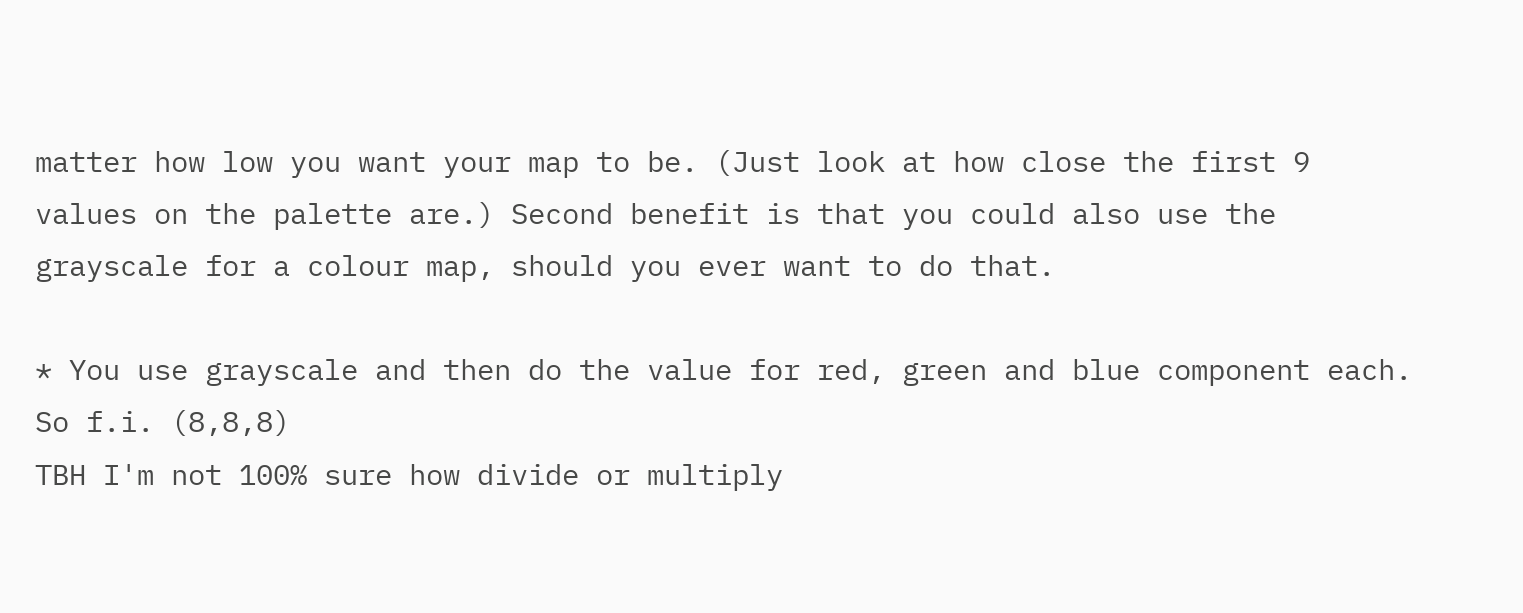matter how low you want your map to be. (Just look at how close the first 9 values on the palette are.) Second benefit is that you could also use the grayscale for a colour map, should you ever want to do that.

* You use grayscale and then do the value for red, green and blue component each. So f.i. (8,8,8)
TBH I'm not 100% sure how divide or multiply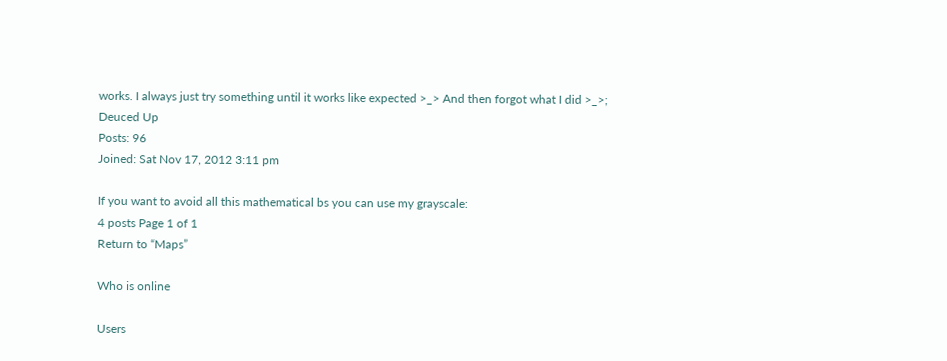works. I always just try something until it works like expected >_> And then forgot what I did >_>;
Deuced Up
Posts: 96
Joined: Sat Nov 17, 2012 3:11 pm

If you want to avoid all this mathematical bs you can use my grayscale:
4 posts Page 1 of 1
Return to “Maps”

Who is online

Users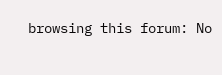browsing this forum: No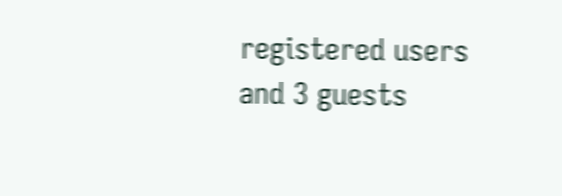registered users and 3 guests